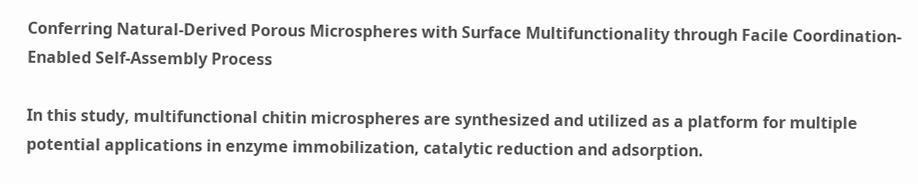Conferring Natural-Derived Porous Microspheres with Surface Multifunctionality through Facile Coordination-Enabled Self-Assembly Process

In this study, multifunctional chitin microspheres are synthesized and utilized as a platform for multiple potential applications in enzyme immobilization, catalytic reduction and adsorption.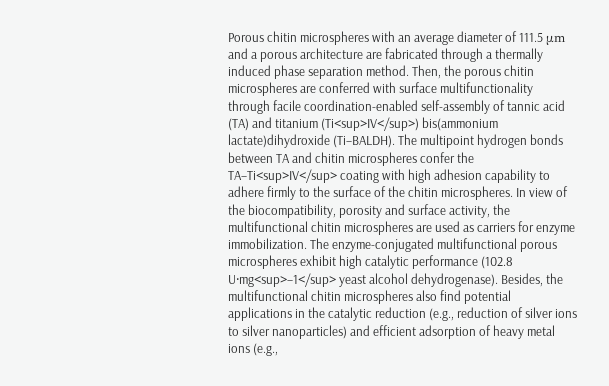Porous chitin microspheres with an average diameter of 111.5 μm and a porous architecture are fabricated through a thermally induced phase separation method. Then, the porous chitin microspheres are conferred with surface multifunctionality through facile coordination-enabled self-assembly of tannic acid (TA) and titanium (Ti<sup>IV</sup>) bis(ammonium lactate)dihydroxide (Ti–BALDH). The multipoint hydrogen bonds between TA and chitin microspheres confer the TA–Ti<sup>IV</sup> coating with high adhesion capability to adhere firmly to the surface of the chitin microspheres. In view of the biocompatibility, porosity and surface activity, the multifunctional chitin microspheres are used as carriers for enzyme immobilization. The enzyme-conjugated multifunctional porous microspheres exhibit high catalytic performance (102.8 U·mg<sup>–1</sup> yeast alcohol dehydrogenase). Besides, the multifunctional chitin microspheres also find potential applications in the catalytic reduction (e.g., reduction of silver ions to silver nanoparticles) and efficient adsorption of heavy metal ions (e.g.,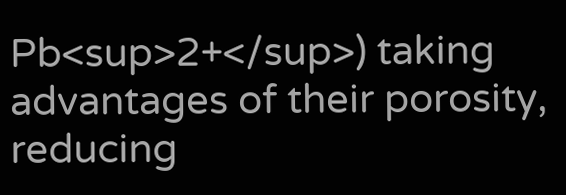Pb<sup>2+</sup>) taking advantages of their porosity, reducing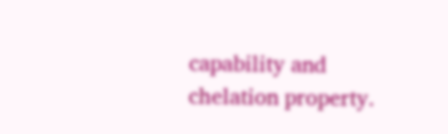capability and chelation property.